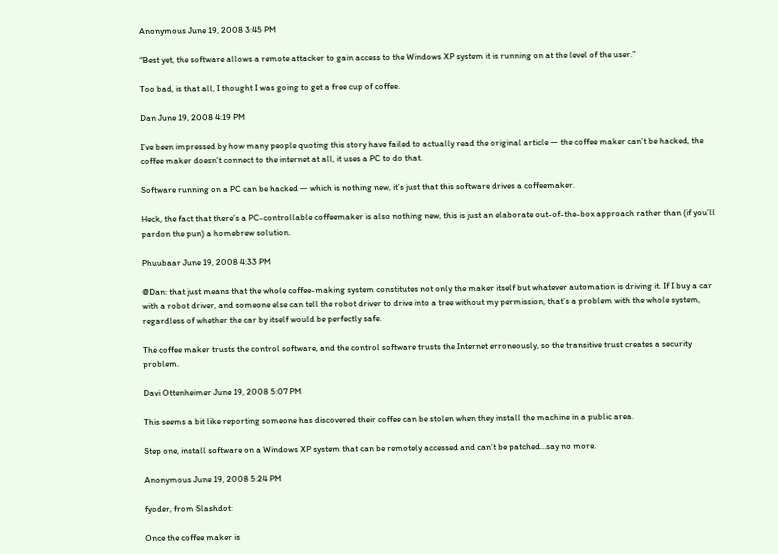Anonymous June 19, 2008 3:45 PM

“Best yet, the software allows a remote attacker to gain access to the Windows XP system it is running on at the level of the user.”

Too bad, is that all, I thought I was going to get a free cup of coffee.

Dan June 19, 2008 4:19 PM

I’ve been impressed by how many people quoting this story have failed to actually read the original article — the coffee maker can’t be hacked, the coffee maker doesn’t connect to the internet at all, it uses a PC to do that.

Software running on a PC can be hacked — which is nothing new, it’s just that this software drives a coffeemaker.

Heck, the fact that there’s a PC-controllable coffeemaker is also nothing new, this is just an elaborate out-of-the-box approach rather than (if you’ll pardon the pun) a homebrew solution.

Phuubaar June 19, 2008 4:33 PM

@Dan: that just means that the whole coffee-making system constitutes not only the maker itself but whatever automation is driving it. If I buy a car with a robot driver, and someone else can tell the robot driver to drive into a tree without my permission, that’s a problem with the whole system, regardless of whether the car by itself would be perfectly safe.

The coffee maker trusts the control software, and the control software trusts the Internet erroneously, so the transitive trust creates a security problem.

Davi Ottenheimer June 19, 2008 5:07 PM

This seems a bit like reporting someone has discovered their coffee can be stolen when they install the machine in a public area.

Step one, install software on a Windows XP system that can be remotely accessed and can’t be patched…say no more.

Anonymous June 19, 2008 5:24 PM

fyoder, from Slashdot:

Once the coffee maker is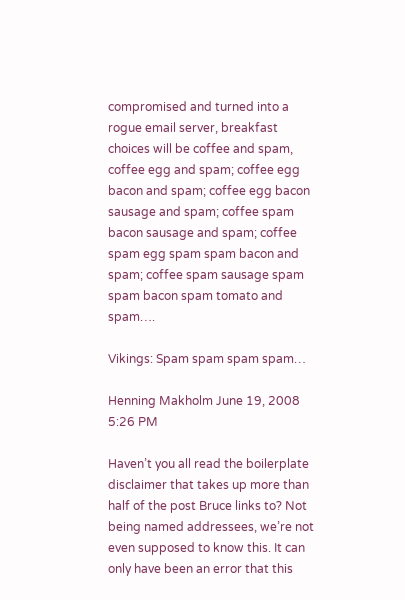compromised and turned into a rogue email server, breakfast choices will be coffee and spam, coffee egg and spam; coffee egg bacon and spam; coffee egg bacon sausage and spam; coffee spam bacon sausage and spam; coffee spam egg spam spam bacon and spam; coffee spam sausage spam spam bacon spam tomato and spam….

Vikings: Spam spam spam spam…

Henning Makholm June 19, 2008 5:26 PM

Haven’t you all read the boilerplate disclaimer that takes up more than half of the post Bruce links to? Not being named addressees, we’re not even supposed to know this. It can only have been an error that this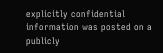explicitly confidential information was posted on a publicly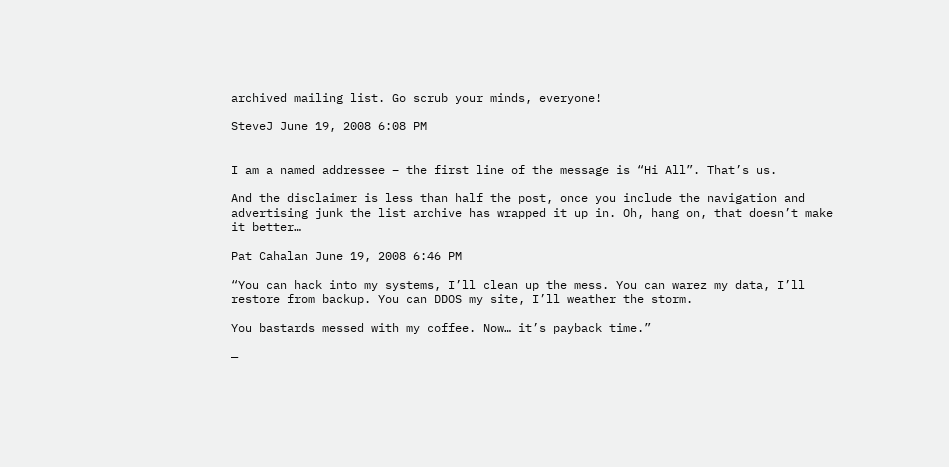archived mailing list. Go scrub your minds, everyone!

SteveJ June 19, 2008 6:08 PM


I am a named addressee – the first line of the message is “Hi All”. That’s us.

And the disclaimer is less than half the post, once you include the navigation and advertising junk the list archive has wrapped it up in. Oh, hang on, that doesn’t make it better…

Pat Cahalan June 19, 2008 6:46 PM

“You can hack into my systems, I’ll clean up the mess. You can warez my data, I’ll restore from backup. You can DDOS my site, I’ll weather the storm.

You bastards messed with my coffee. Now… it’s payback time.”

—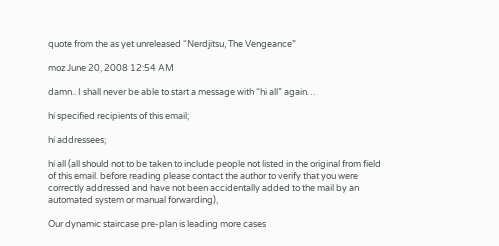quote from the as yet unreleased “Nerdjitsu, The Vengeance”

moz June 20, 2008 12:54 AM

damn.. I shall never be able to start a message with “hi all” again…

hi specified recipients of this email;

hi addressees;

hi all (all should not to be taken to include people not listed in the original from field of this email. before reading please contact the author to verify that you were correctly addressed and have not been accidentally added to the mail by an automated system or manual forwarding),

Our dynamic staircase pre-plan is leading more cases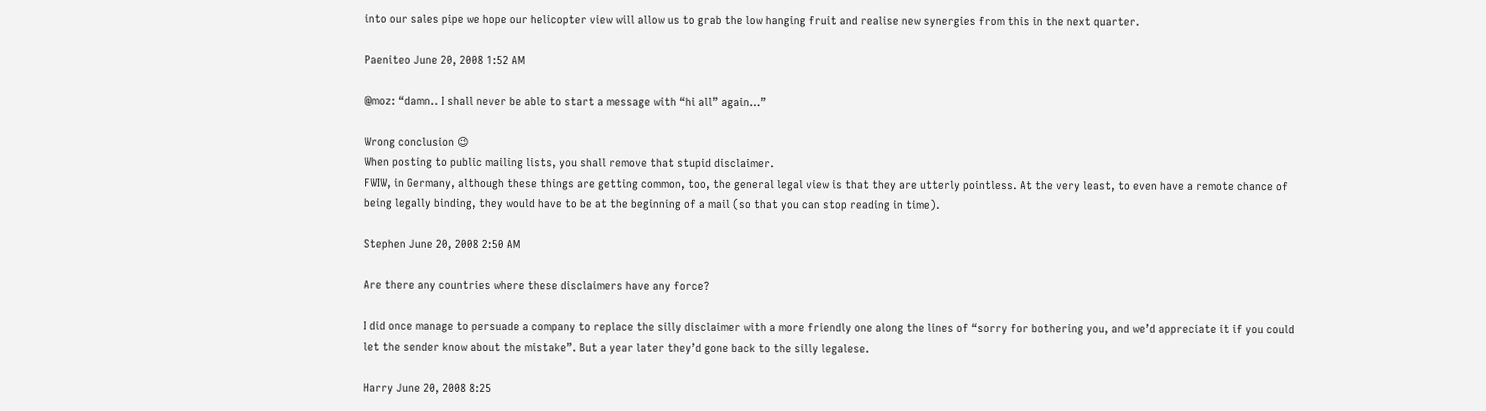into our sales pipe we hope our helicopter view will allow us to grab the low hanging fruit and realise new synergies from this in the next quarter.

Paeniteo June 20, 2008 1:52 AM

@moz: “damn.. I shall never be able to start a message with “hi all” again…”

Wrong conclusion 😉
When posting to public mailing lists, you shall remove that stupid disclaimer.
FWIW, in Germany, although these things are getting common, too, the general legal view is that they are utterly pointless. At the very least, to even have a remote chance of being legally binding, they would have to be at the beginning of a mail (so that you can stop reading in time).

Stephen June 20, 2008 2:50 AM

Are there any countries where these disclaimers have any force?

I did once manage to persuade a company to replace the silly disclaimer with a more friendly one along the lines of “sorry for bothering you, and we’d appreciate it if you could let the sender know about the mistake”. But a year later they’d gone back to the silly legalese.

Harry June 20, 2008 8:25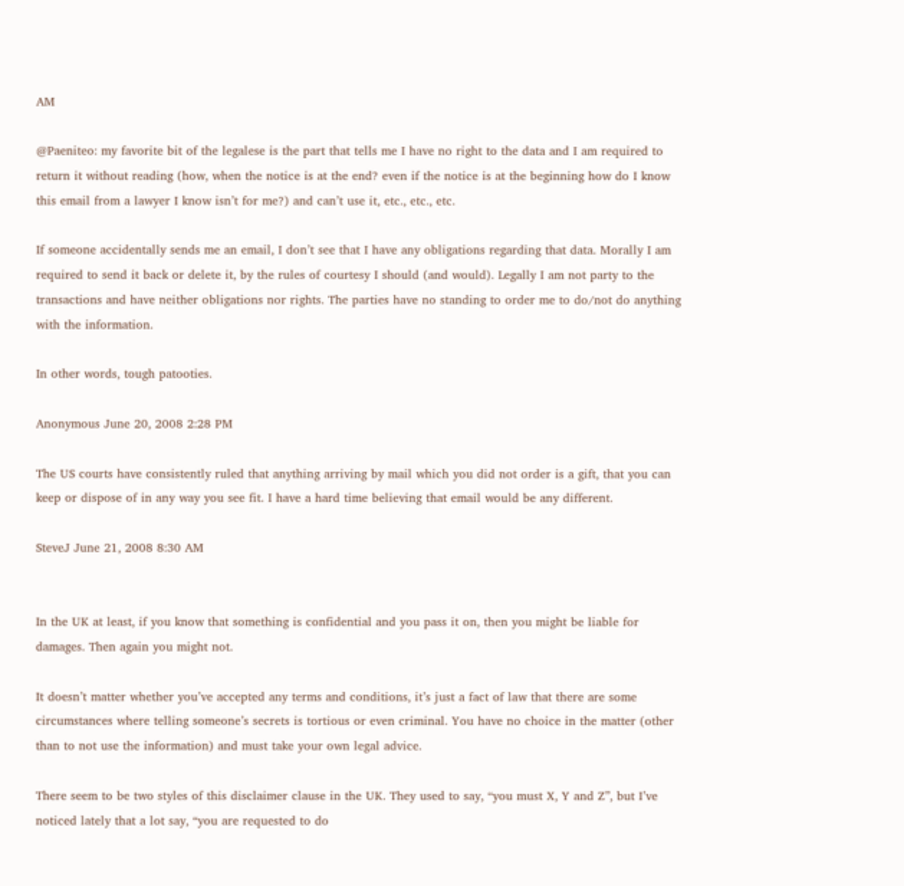AM

@Paeniteo: my favorite bit of the legalese is the part that tells me I have no right to the data and I am required to return it without reading (how, when the notice is at the end? even if the notice is at the beginning how do I know this email from a lawyer I know isn’t for me?) and can’t use it, etc., etc., etc.

If someone accidentally sends me an email, I don’t see that I have any obligations regarding that data. Morally I am required to send it back or delete it, by the rules of courtesy I should (and would). Legally I am not party to the transactions and have neither obligations nor rights. The parties have no standing to order me to do/not do anything with the information.

In other words, tough patooties.

Anonymous June 20, 2008 2:28 PM

The US courts have consistently ruled that anything arriving by mail which you did not order is a gift, that you can keep or dispose of in any way you see fit. I have a hard time believing that email would be any different.

SteveJ June 21, 2008 8:30 AM


In the UK at least, if you know that something is confidential and you pass it on, then you might be liable for damages. Then again you might not.

It doesn’t matter whether you’ve accepted any terms and conditions, it’s just a fact of law that there are some circumstances where telling someone’s secrets is tortious or even criminal. You have no choice in the matter (other than to not use the information) and must take your own legal advice.

There seem to be two styles of this disclaimer clause in the UK. They used to say, “you must X, Y and Z”, but I’ve noticed lately that a lot say, “you are requested to do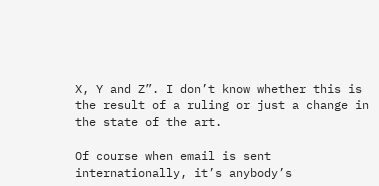X, Y and Z”. I don’t know whether this is the result of a ruling or just a change in the state of the art.

Of course when email is sent internationally, it’s anybody’s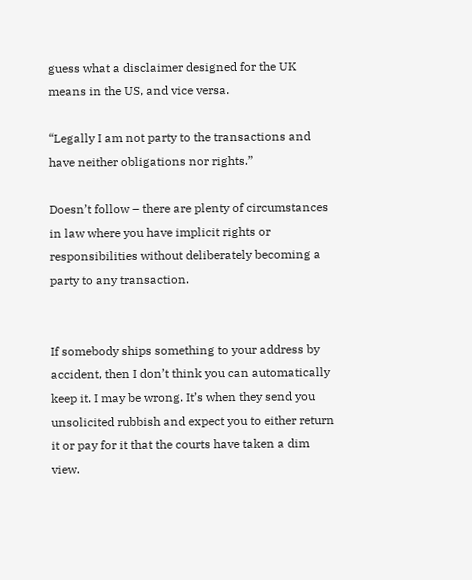guess what a disclaimer designed for the UK means in the US, and vice versa.

“Legally I am not party to the transactions and have neither obligations nor rights.”

Doesn’t follow – there are plenty of circumstances in law where you have implicit rights or responsibilities without deliberately becoming a party to any transaction.


If somebody ships something to your address by accident, then I don’t think you can automatically keep it. I may be wrong. It’s when they send you unsolicited rubbish and expect you to either return it or pay for it that the courts have taken a dim view.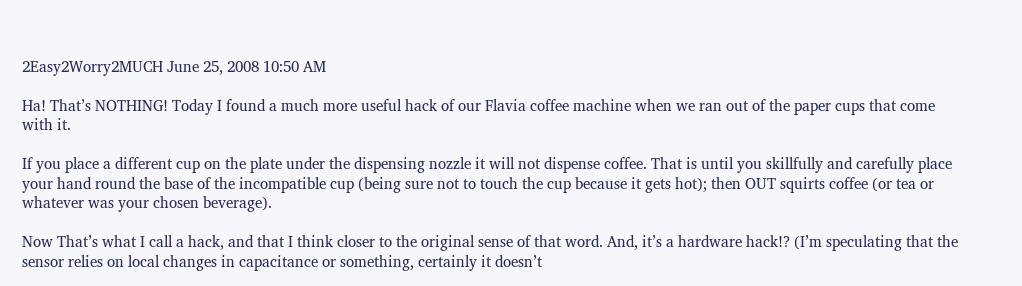2Easy2Worry2MUCH June 25, 2008 10:50 AM

Ha! That’s NOTHING! Today I found a much more useful hack of our Flavia coffee machine when we ran out of the paper cups that come with it.

If you place a different cup on the plate under the dispensing nozzle it will not dispense coffee. That is until you skillfully and carefully place your hand round the base of the incompatible cup (being sure not to touch the cup because it gets hot); then OUT squirts coffee (or tea or whatever was your chosen beverage).

Now That’s what I call a hack, and that I think closer to the original sense of that word. And, it’s a hardware hack!? (I’m speculating that the sensor relies on local changes in capacitance or something, certainly it doesn’t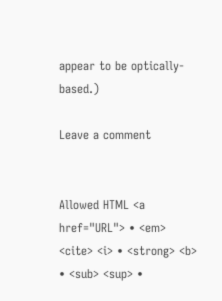appear to be optically-based.)

Leave a comment


Allowed HTML <a href="URL"> • <em> <cite> <i> • <strong> <b> • <sub> <sup> •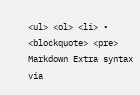<ul> <ol> <li> • <blockquote> <pre> Markdown Extra syntax via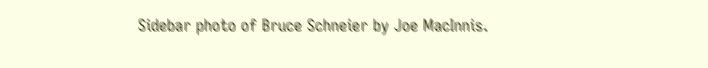Sidebar photo of Bruce Schneier by Joe MacInnis.